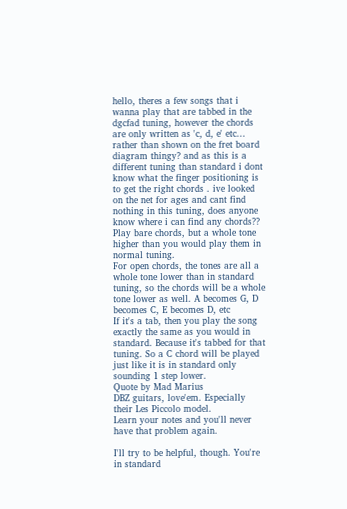hello, theres a few songs that i wanna play that are tabbed in the dgcfad tuning, however the chords are only written as 'c, d, e' etc... rather than shown on the fret board diagram thingy? and as this is a different tuning than standard i dont know what the finger positioning is to get the right chords . ive looked on the net for ages and cant find nothing in this tuning, does anyone know where i can find any chords??
Play bare chords, but a whole tone higher than you would play them in normal tuning.
For open chords, the tones are all a whole tone lower than in standard tuning, so the chords will be a whole tone lower as well. A becomes G, D becomes C, E becomes D, etc
If it's a tab, then you play the song exactly the same as you would in standard. Because it's tabbed for that tuning. So a C chord will be played just like it is in standard only sounding 1 step lower.
Quote by Mad Marius
DBZ guitars, love'em. Especially their Les Piccolo model.
Learn your notes and you'll never have that problem again.

I'll try to be helpful, though. You're in standard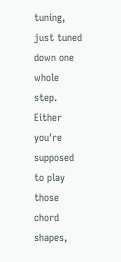tuning, just tuned down one whole step. Either you're supposed to play those chord shapes,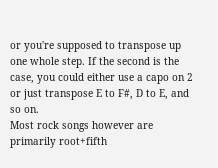or you're supposed to transpose up one whole step. If the second is the case, you could either use a capo on 2 or just transpose E to F#, D to E, and so on.
Most rock songs however are primarily root+fifth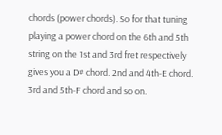chords (power chords). So for that tuning playing a power chord on the 6th and 5th string on the 1st and 3rd fret respectively gives you a D# chord. 2nd and 4th-E chord. 3rd and 5th-F chord and so on.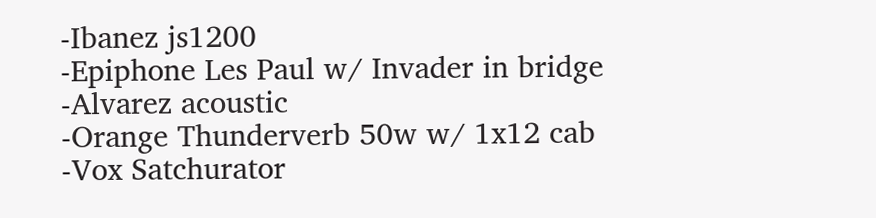-Ibanez js1200
-Epiphone Les Paul w/ Invader in bridge
-Alvarez acoustic
-Orange Thunderverb 50w w/ 1x12 cab
-Vox Satchurator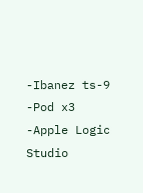-Ibanez ts-9
-Pod x3
-Apple Logic Studio